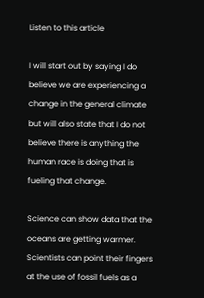Listen to this article

I will start out by saying I do believe we are experiencing a change in the general climate but will also state that I do not believe there is anything the human race is doing that is fueling that change.

Science can show data that the oceans are getting warmer. Scientists can point their fingers at the use of fossil fuels as a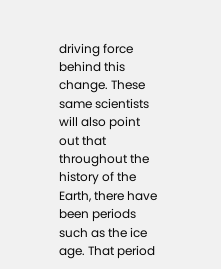driving force behind this change. These same scientists will also point out that throughout the history of the Earth, there have been periods such as the ice age. That period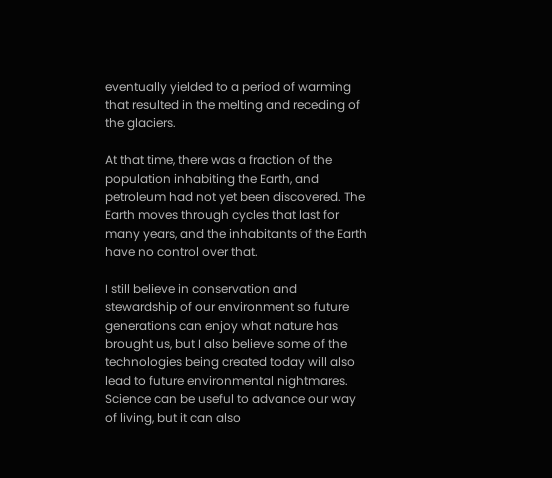eventually yielded to a period of warming that resulted in the melting and receding of the glaciers.

At that time, there was a fraction of the population inhabiting the Earth, and petroleum had not yet been discovered. The Earth moves through cycles that last for many years, and the inhabitants of the Earth have no control over that.

I still believe in conservation and stewardship of our environment so future generations can enjoy what nature has brought us, but I also believe some of the technologies being created today will also lead to future environmental nightmares. Science can be useful to advance our way of living, but it can also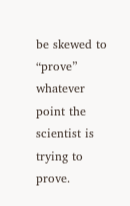be skewed to “prove” whatever point the scientist is trying to prove.